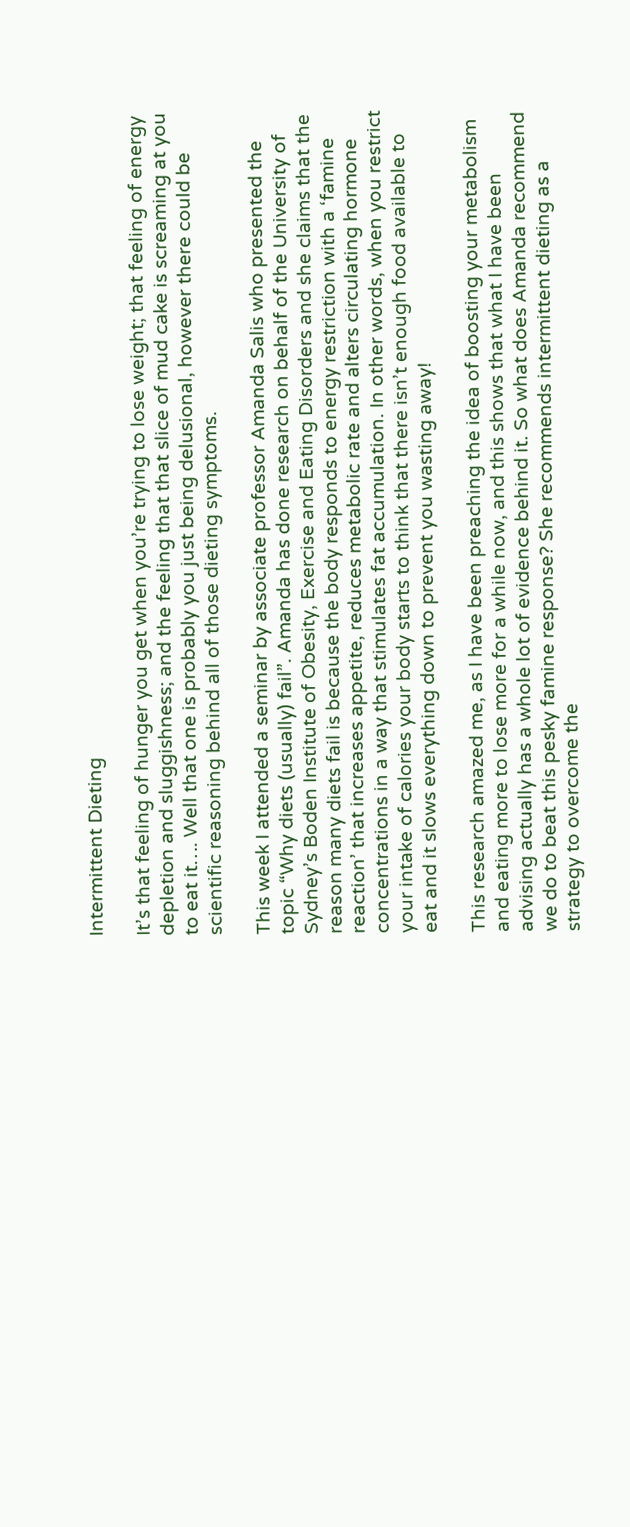Intermittent Dieting

It’s that feeling of hunger you get when you’re trying to lose weight; that feeling of energy depletion and sluggishness; and the feeling that that slice of mud cake is screaming at you to eat it…. Well that one is probably you just being delusional, however there could be scientific reasoning behind all of those dieting symptoms.

This week I attended a seminar by associate professor Amanda Salis who presented the topic “Why diets (usually) fail”. Amanda has done research on behalf of the University of Sydney’s Boden Institute of Obesity, Exercise and Eating Disorders and she claims that the reason many diets fail is because the body responds to energy restriction with a ‘famine reaction’ that increases appetite, reduces metabolic rate and alters circulating hormone concentrations in a way that stimulates fat accumulation. In other words, when you restrict your intake of calories your body starts to think that there isn’t enough food available to eat and it slows everything down to prevent you wasting away!

This research amazed me, as I have been preaching the idea of boosting your metabolism and eating more to lose more for a while now, and this shows that what I have been advising actually has a whole lot of evidence behind it. So what does Amanda recommend we do to beat this pesky famine response? She recommends intermittent dieting as a strategy to overcome the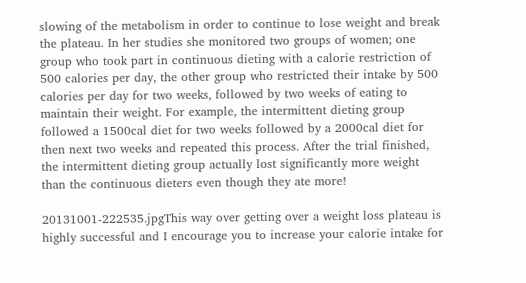slowing of the metabolism in order to continue to lose weight and break the plateau. In her studies she monitored two groups of women; one group who took part in continuous dieting with a calorie restriction of 500 calories per day, the other group who restricted their intake by 500 calories per day for two weeks, followed by two weeks of eating to maintain their weight. For example, the intermittent dieting group followed a 1500cal diet for two weeks followed by a 2000cal diet for then next two weeks and repeated this process. After the trial finished, the intermittent dieting group actually lost significantly more weight than the continuous dieters even though they ate more!

20131001-222535.jpgThis way over getting over a weight loss plateau is highly successful and I encourage you to increase your calorie intake for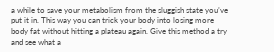a while to save your metabolism from the sluggish state you’ve put it in. This way you can trick your body into losing more body fat without hitting a plateau again. Give this method a try and see what a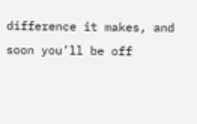difference it makes, and soon you’ll be off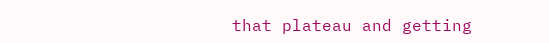that plateau and getting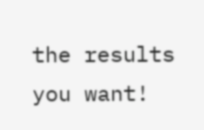the results you want!